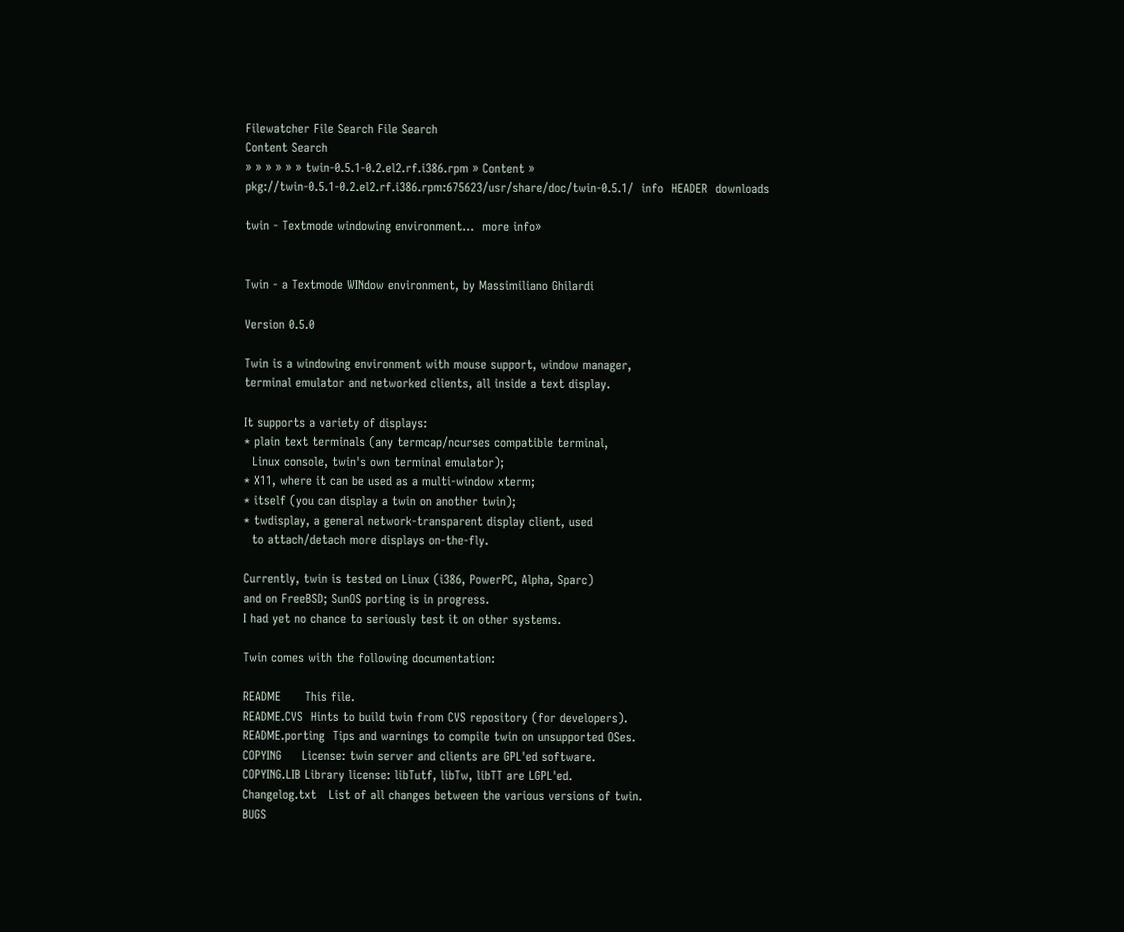Filewatcher File Search File Search
Content Search
» » » » » » twin-0.5.1-0.2.el2.rf.i386.rpm » Content »
pkg://twin-0.5.1-0.2.el2.rf.i386.rpm:675623/usr/share/doc/twin-0.5.1/  info  HEADER  downloads

twin - Textmode windowing environment…  more info»


Twin - a Textmode WINdow environment, by Massimiliano Ghilardi

Version 0.5.0

Twin is a windowing environment with mouse support, window manager,
terminal emulator and networked clients, all inside a text display.

It supports a variety of displays:
* plain text terminals (any termcap/ncurses compatible terminal,
  Linux console, twin's own terminal emulator);
* X11, where it can be used as a multi-window xterm;
* itself (you can display a twin on another twin);
* twdisplay, a general network-transparent display client, used
  to attach/detach more displays on-the-fly.

Currently, twin is tested on Linux (i386, PowerPC, Alpha, Sparc)
and on FreeBSD; SunOS porting is in progress.
I had yet no chance to seriously test it on other systems.

Twin comes with the following documentation:

README      This file.
README.CVS  Hints to build twin from CVS repository (for developers).
README.porting  Tips and warnings to compile twin on unsupported OSes.
COPYING     License: twin server and clients are GPL'ed software.
COPYING.LIB Library license: libTutf, libTw, libTT are LGPL'ed.
Changelog.txt   List of all changes between the various versions of twin.
BUGS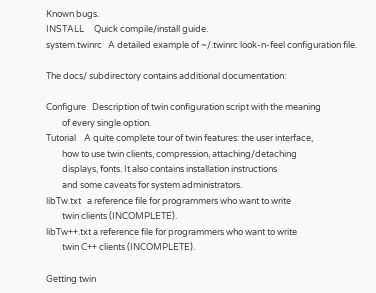Known bugs.
INSTALL     Quick compile/install guide.
system.twinrc   A detailed example of ~/.twinrc look-n-feel configuration file.

The docs/ subdirectory contains additional documentation:

Configure   Description of twin configuration script with the meaning
        of every single option.
Tutorial    A quite complete tour of twin features: the user interface,
        how to use twin clients, compression, attaching/detaching
        displays, fonts. It also contains installation instructions
        and some caveats for system administrators.
libTw.txt   a reference file for programmers who want to write
        twin clients (INCOMPLETE).
libTw++.txt a reference file for programmers who want to write
        twin C++ clients (INCOMPLETE).

Getting twin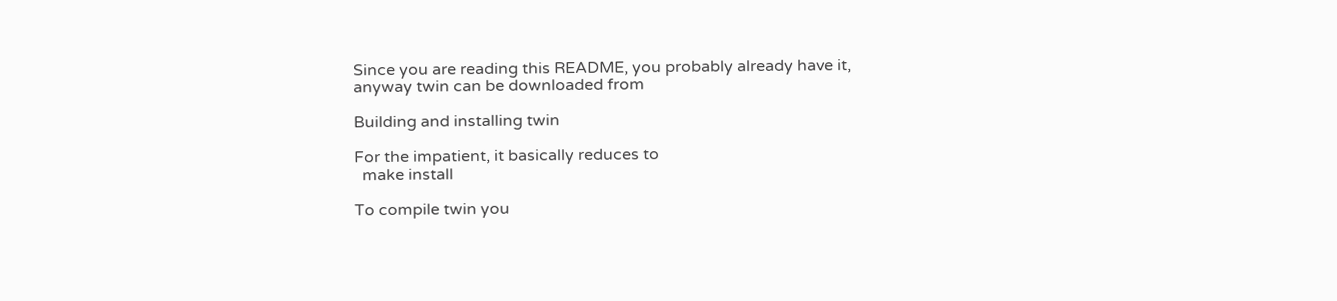Since you are reading this README, you probably already have it,
anyway twin can be downloaded from

Building and installing twin

For the impatient, it basically reduces to
  make install

To compile twin you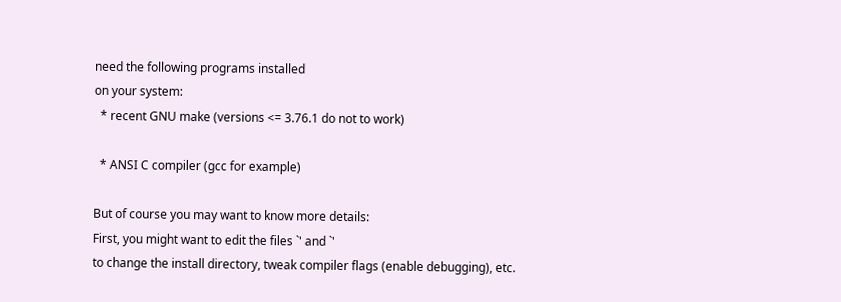need the following programs installed
on your system:
  * recent GNU make (versions <= 3.76.1 do not to work)

  * ANSI C compiler (gcc for example)

But of course you may want to know more details:
First, you might want to edit the files `' and `'
to change the install directory, tweak compiler flags (enable debugging), etc.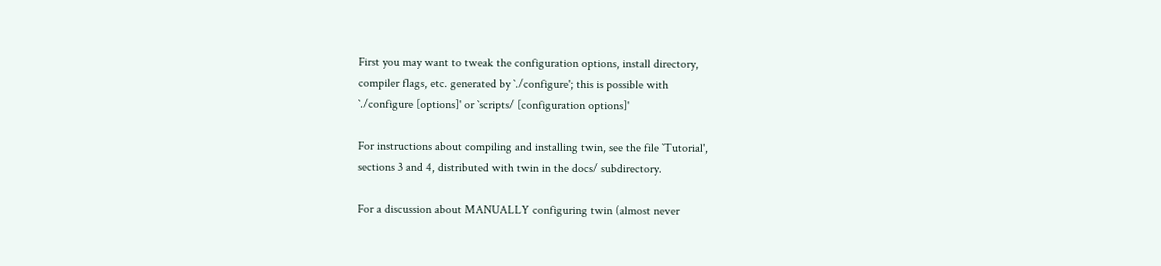First you may want to tweak the configuration options, install directory,
compiler flags, etc. generated by `./configure'; this is possible with
`./configure [options]' or `scripts/ [configuration options]'

For instructions about compiling and installing twin, see the file `Tutorial',
sections 3 and 4, distributed with twin in the docs/ subdirectory.

For a discussion about MANUALLY configuring twin (almost never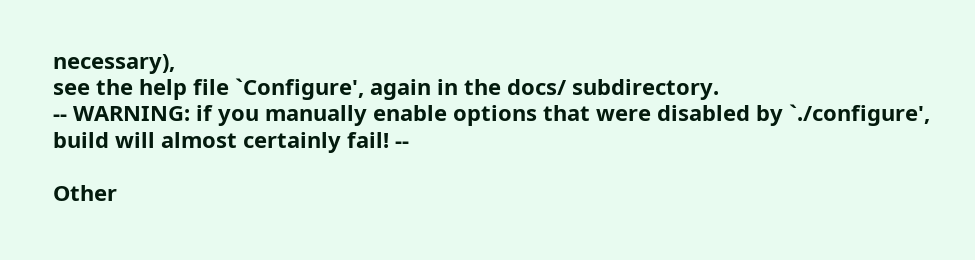necessary),
see the help file `Configure', again in the docs/ subdirectory.
-- WARNING: if you manually enable options that were disabled by `./configure',
build will almost certainly fail! --

Other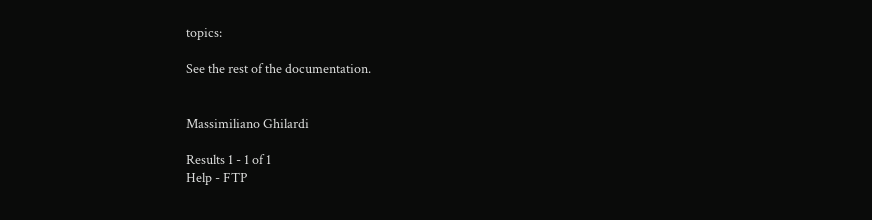topics:

See the rest of the documentation.


Massimiliano Ghilardi

Results 1 - 1 of 1
Help - FTP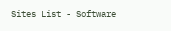Sites List - Software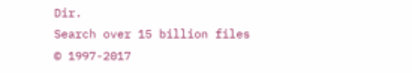Dir.
Search over 15 billion files
© 1997-2017